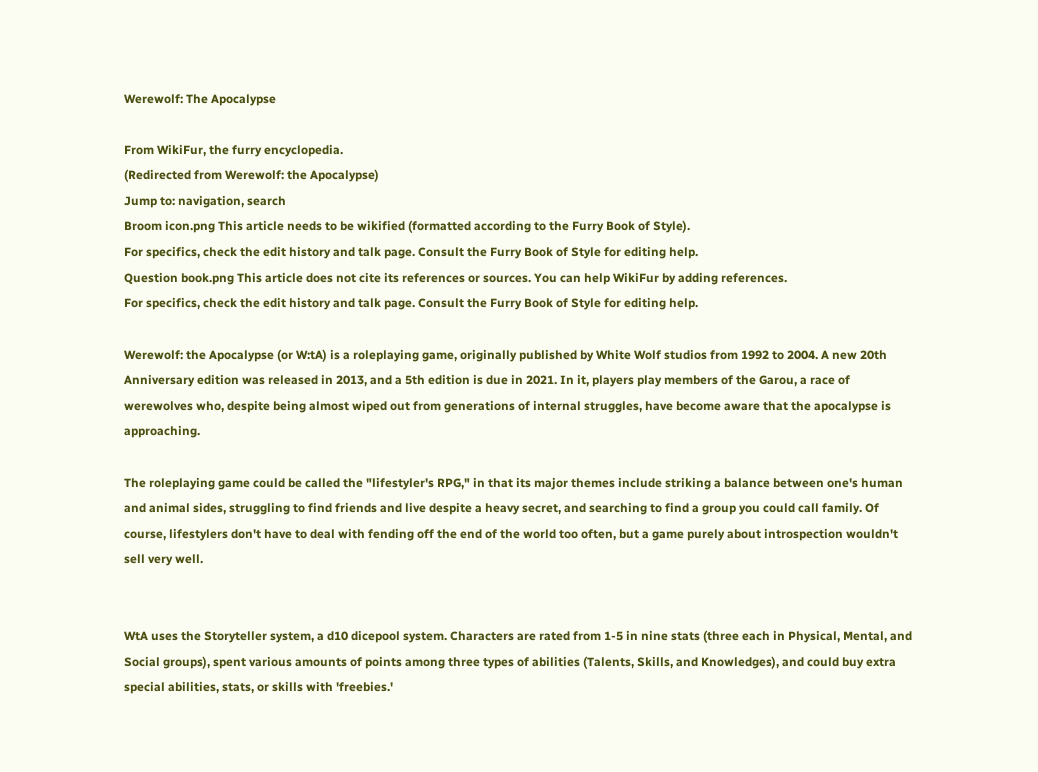Werewolf: The Apocalypse

From WikiFur, the furry encyclopedia.
(Redirected from Werewolf: the Apocalypse)
Jump to: navigation, search
Broom icon.png This article needs to be wikified (formatted according to the Furry Book of Style).
For specifics, check the edit history and talk page. Consult the Furry Book of Style for editing help.
Question book.png This article does not cite its references or sources. You can help WikiFur by adding references.
For specifics, check the edit history and talk page. Consult the Furry Book of Style for editing help.

Werewolf: the Apocalypse (or W:tA) is a roleplaying game, originally published by White Wolf studios from 1992 to 2004. A new 20th Anniversary edition was released in 2013, and a 5th edition is due in 2021. In it, players play members of the Garou, a race of werewolves who, despite being almost wiped out from generations of internal struggles, have become aware that the apocalypse is approaching.

The roleplaying game could be called the "lifestyler's RPG," in that its major themes include striking a balance between one's human and animal sides, struggling to find friends and live despite a heavy secret, and searching to find a group you could call family. Of course, lifestylers don't have to deal with fending off the end of the world too often, but a game purely about introspection wouldn't sell very well.


WtA uses the Storyteller system, a d10 dicepool system. Characters are rated from 1-5 in nine stats (three each in Physical, Mental, and Social groups), spent various amounts of points among three types of abilities (Talents, Skills, and Knowledges), and could buy extra special abilities, stats, or skills with 'freebies.'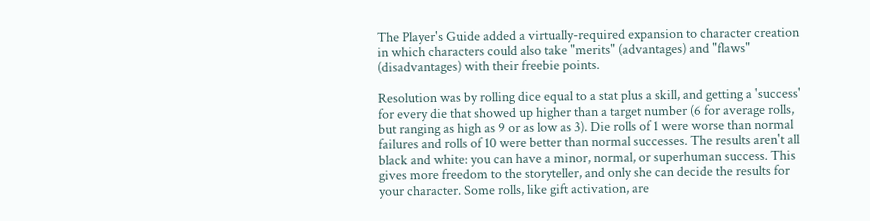The Player's Guide added a virtually-required expansion to character creation in which characters could also take "merits" (advantages) and "flaws" (disadvantages) with their freebie points.

Resolution was by rolling dice equal to a stat plus a skill, and getting a 'success' for every die that showed up higher than a target number (6 for average rolls, but ranging as high as 9 or as low as 3). Die rolls of 1 were worse than normal failures and rolls of 10 were better than normal successes. The results aren't all black and white: you can have a minor, normal, or superhuman success. This gives more freedom to the storyteller, and only she can decide the results for your character. Some rolls, like gift activation, are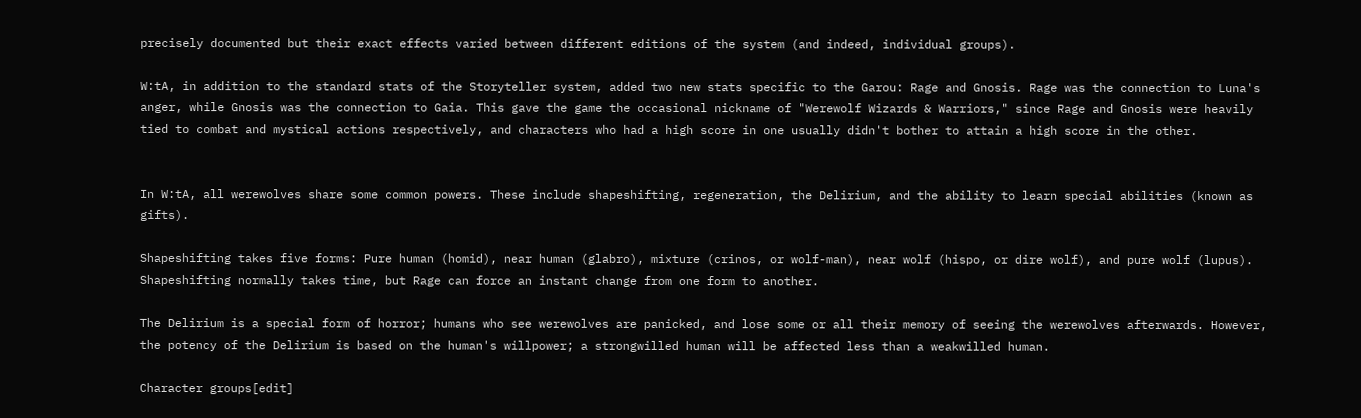precisely documented but their exact effects varied between different editions of the system (and indeed, individual groups).

W:tA, in addition to the standard stats of the Storyteller system, added two new stats specific to the Garou: Rage and Gnosis. Rage was the connection to Luna's anger, while Gnosis was the connection to Gaia. This gave the game the occasional nickname of "Werewolf Wizards & Warriors," since Rage and Gnosis were heavily tied to combat and mystical actions respectively, and characters who had a high score in one usually didn't bother to attain a high score in the other.


In W:tA, all werewolves share some common powers. These include shapeshifting, regeneration, the Delirium, and the ability to learn special abilities (known as gifts).

Shapeshifting takes five forms: Pure human (homid), near human (glabro), mixture (crinos, or wolf-man), near wolf (hispo, or dire wolf), and pure wolf (lupus). Shapeshifting normally takes time, but Rage can force an instant change from one form to another.

The Delirium is a special form of horror; humans who see werewolves are panicked, and lose some or all their memory of seeing the werewolves afterwards. However, the potency of the Delirium is based on the human's willpower; a strongwilled human will be affected less than a weakwilled human.

Character groups[edit]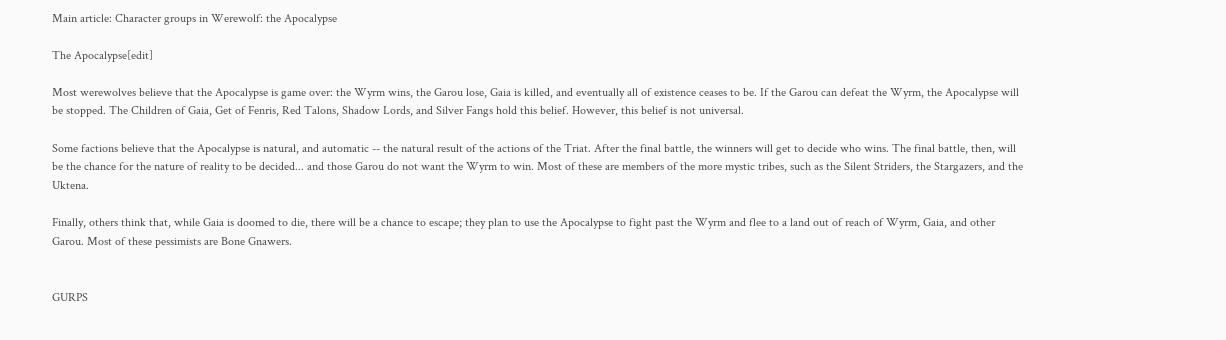Main article: Character groups in Werewolf: the Apocalypse

The Apocalypse[edit]

Most werewolves believe that the Apocalypse is game over: the Wyrm wins, the Garou lose, Gaia is killed, and eventually all of existence ceases to be. If the Garou can defeat the Wyrm, the Apocalypse will be stopped. The Children of Gaia, Get of Fenris, Red Talons, Shadow Lords, and Silver Fangs hold this belief. However, this belief is not universal.

Some factions believe that the Apocalypse is natural, and automatic -- the natural result of the actions of the Triat. After the final battle, the winners will get to decide who wins. The final battle, then, will be the chance for the nature of reality to be decided... and those Garou do not want the Wyrm to win. Most of these are members of the more mystic tribes, such as the Silent Striders, the Stargazers, and the Uktena.

Finally, others think that, while Gaia is doomed to die, there will be a chance to escape; they plan to use the Apocalypse to fight past the Wyrm and flee to a land out of reach of Wyrm, Gaia, and other Garou. Most of these pessimists are Bone Gnawers.


GURPS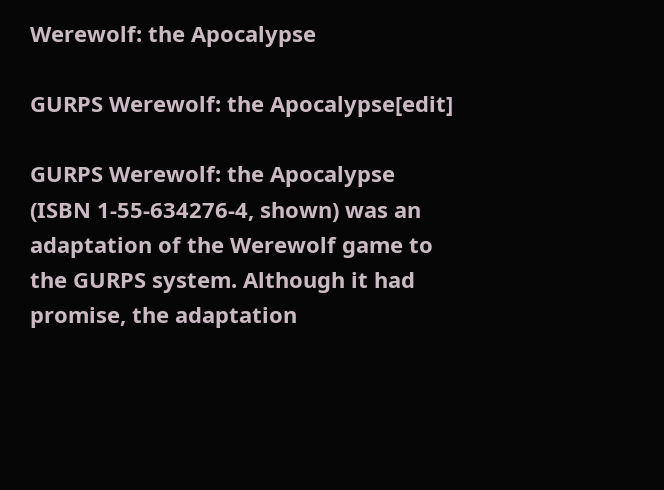Werewolf: the Apocalypse

GURPS Werewolf: the Apocalypse[edit]

GURPS Werewolf: the Apocalypse (ISBN 1-55-634276-4, shown) was an adaptation of the Werewolf game to the GURPS system. Although it had promise, the adaptation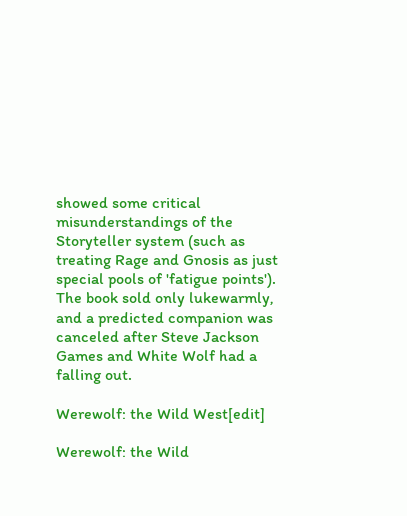showed some critical misunderstandings of the Storyteller system (such as treating Rage and Gnosis as just special pools of 'fatigue points'). The book sold only lukewarmly, and a predicted companion was canceled after Steve Jackson Games and White Wolf had a falling out.

Werewolf: the Wild West[edit]

Werewolf: the Wild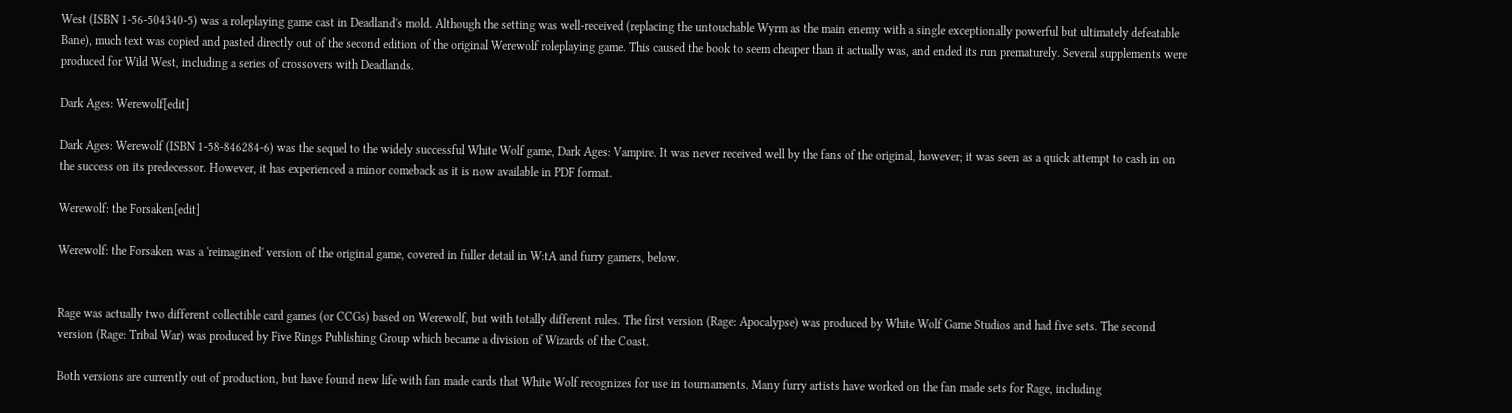West (ISBN 1-56-504340-5) was a roleplaying game cast in Deadland's mold. Although the setting was well-received (replacing the untouchable Wyrm as the main enemy with a single exceptionally powerful but ultimately defeatable Bane), much text was copied and pasted directly out of the second edition of the original Werewolf roleplaying game. This caused the book to seem cheaper than it actually was, and ended its run prematurely. Several supplements were produced for Wild West, including a series of crossovers with Deadlands.

Dark Ages: Werewolf[edit]

Dark Ages: Werewolf (ISBN 1-58-846284-6) was the sequel to the widely successful White Wolf game, Dark Ages: Vampire. It was never received well by the fans of the original, however; it was seen as a quick attempt to cash in on the success on its predecessor. However, it has experienced a minor comeback as it is now available in PDF format.

Werewolf: the Forsaken[edit]

Werewolf: the Forsaken was a 'reimagined' version of the original game, covered in fuller detail in W:tA and furry gamers, below.


Rage was actually two different collectible card games (or CCGs) based on Werewolf, but with totally different rules. The first version (Rage: Apocalypse) was produced by White Wolf Game Studios and had five sets. The second version (Rage: Tribal War) was produced by Five Rings Publishing Group which became a division of Wizards of the Coast.

Both versions are currently out of production, but have found new life with fan made cards that White Wolf recognizes for use in tournaments. Many furry artists have worked on the fan made sets for Rage, including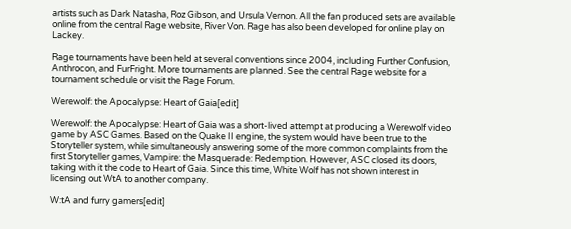artists such as Dark Natasha, Roz Gibson, and Ursula Vernon. All the fan produced sets are available online from the central Rage website, River Von. Rage has also been developed for online play on Lackey.

Rage tournaments have been held at several conventions since 2004, including Further Confusion, Anthrocon, and FurFright. More tournaments are planned. See the central Rage website for a tournament schedule or visit the Rage Forum.

Werewolf: the Apocalypse: Heart of Gaia[edit]

Werewolf: the Apocalypse: Heart of Gaia was a short-lived attempt at producing a Werewolf video game by ASC Games. Based on the Quake II engine, the system would have been true to the Storyteller system, while simultaneously answering some of the more common complaints from the first Storyteller games, Vampire: the Masquerade: Redemption. However, ASC closed its doors, taking with it the code to Heart of Gaia. Since this time, White Wolf has not shown interest in licensing out WtA to another company.

W:tA and furry gamers[edit]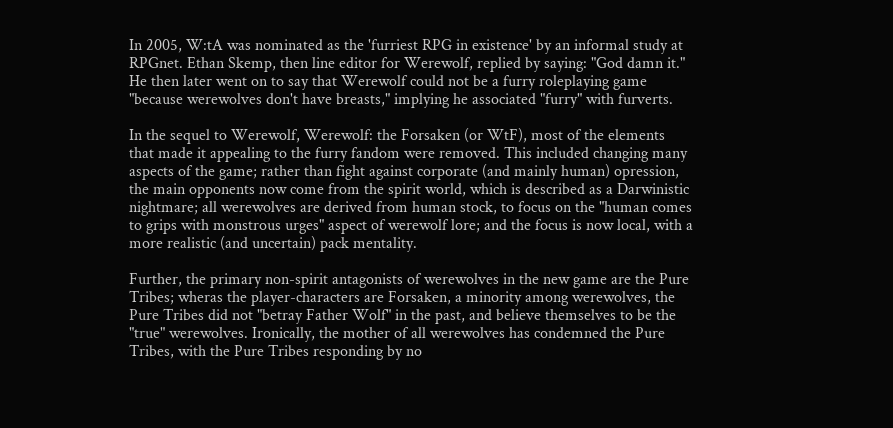In 2005, W:tA was nominated as the 'furriest RPG in existence' by an informal study at RPGnet. Ethan Skemp, then line editor for Werewolf, replied by saying: "God damn it." He then later went on to say that Werewolf could not be a furry roleplaying game "because werewolves don't have breasts," implying he associated "furry" with furverts.

In the sequel to Werewolf, Werewolf: the Forsaken (or WtF), most of the elements that made it appealing to the furry fandom were removed. This included changing many aspects of the game; rather than fight against corporate (and mainly human) opression, the main opponents now come from the spirit world, which is described as a Darwinistic nightmare; all werewolves are derived from human stock, to focus on the "human comes to grips with monstrous urges" aspect of werewolf lore; and the focus is now local, with a more realistic (and uncertain) pack mentality.

Further, the primary non-spirit antagonists of werewolves in the new game are the Pure Tribes; wheras the player-characters are Forsaken, a minority among werewolves, the Pure Tribes did not "betray Father Wolf" in the past, and believe themselves to be the "true" werewolves. Ironically, the mother of all werewolves has condemned the Pure Tribes, with the Pure Tribes responding by no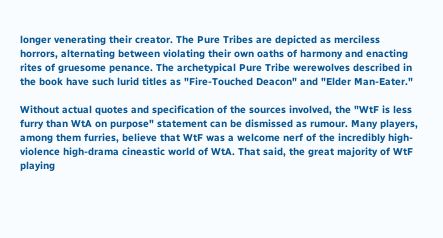longer venerating their creator. The Pure Tribes are depicted as merciless horrors, alternating between violating their own oaths of harmony and enacting rites of gruesome penance. The archetypical Pure Tribe werewolves described in the book have such lurid titles as "Fire-Touched Deacon" and "Elder Man-Eater."

Without actual quotes and specification of the sources involved, the "WtF is less furry than WtA on purpose" statement can be dismissed as rumour. Many players, among them furries, believe that WtF was a welcome nerf of the incredibly high-violence high-drama cineastic world of WtA. That said, the great majority of WtF playing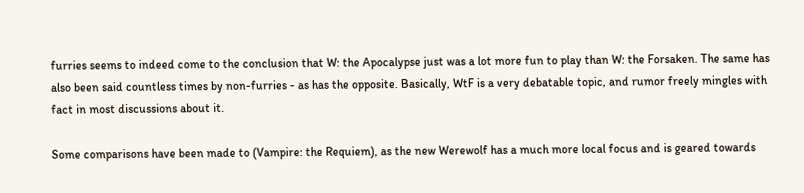furries seems to indeed come to the conclusion that W: the Apocalypse just was a lot more fun to play than W: the Forsaken. The same has also been said countless times by non-furries - as has the opposite. Basically, WtF is a very debatable topic, and rumor freely mingles with fact in most discussions about it.

Some comparisons have been made to (Vampire: the Requiem), as the new Werewolf has a much more local focus and is geared towards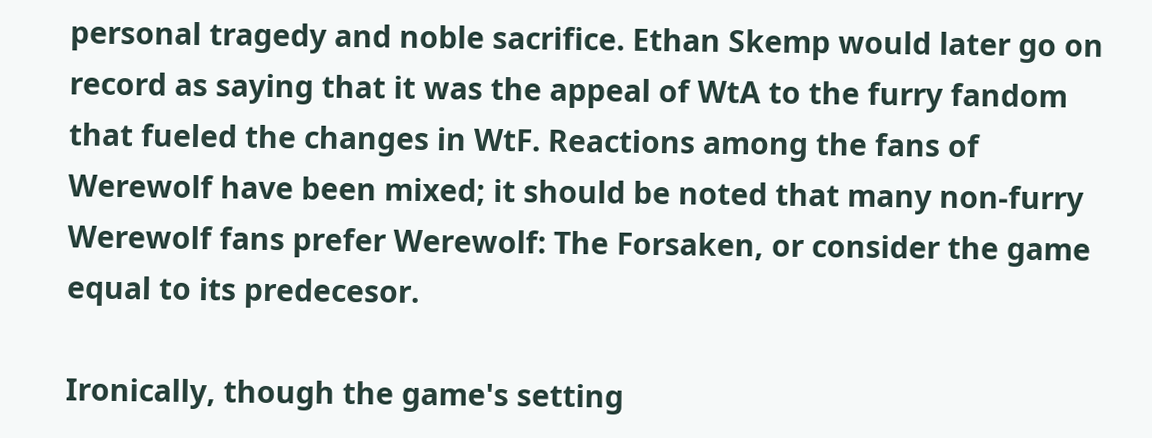personal tragedy and noble sacrifice. Ethan Skemp would later go on record as saying that it was the appeal of WtA to the furry fandom that fueled the changes in WtF. Reactions among the fans of Werewolf have been mixed; it should be noted that many non-furry Werewolf fans prefer Werewolf: The Forsaken, or consider the game equal to its predecesor.

Ironically, though the game's setting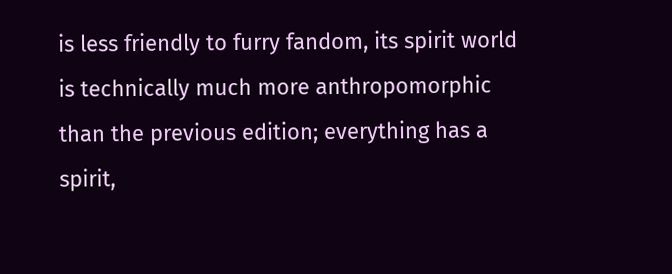is less friendly to furry fandom, its spirit world is technically much more anthropomorphic than the previous edition; everything has a spirit,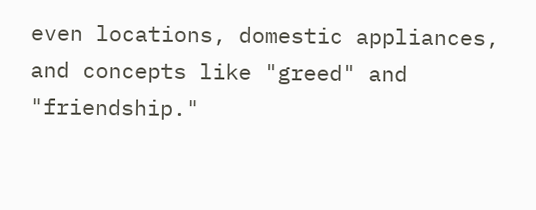even locations, domestic appliances, and concepts like "greed" and "friendship."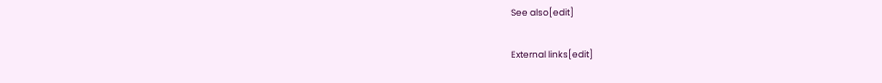See also[edit]

External links[edit]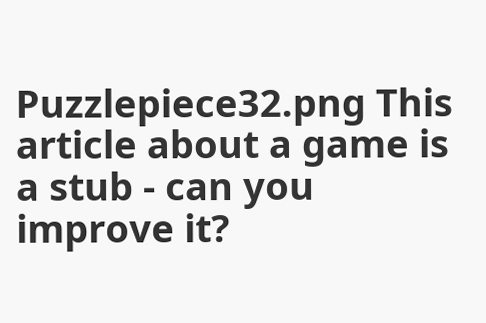Puzzlepiece32.png This article about a game is a stub - can you improve it?